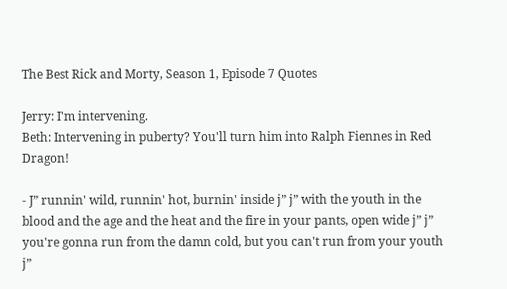The Best Rick and Morty, Season 1, Episode 7 Quotes

Jerry: I'm intervening.
Beth: Intervening in puberty? You'll turn him into Ralph Fiennes in Red Dragon!

- J” runnin' wild, runnin' hot, burnin' inside j” j” with the youth in the blood and the age and the heat and the fire in your pants, open wide j” j” you're gonna run from the damn cold, but you can't run from your youth j”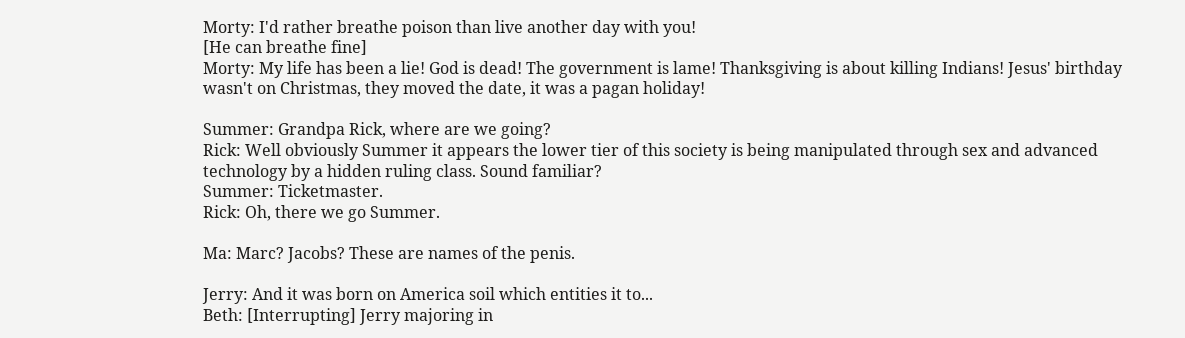Morty: I'd rather breathe poison than live another day with you!
[He can breathe fine]
Morty: My life has been a lie! God is dead! The government is lame! Thanksgiving is about killing Indians! Jesus' birthday wasn't on Christmas, they moved the date, it was a pagan holiday!

Summer: Grandpa Rick, where are we going?
Rick: Well obviously Summer it appears the lower tier of this society is being manipulated through sex and advanced technology by a hidden ruling class. Sound familiar?
Summer: Ticketmaster.
Rick: Oh, there we go Summer.

Ma: Marc? Jacobs? These are names of the penis.

Jerry: And it was born on America soil which entities it to...
Beth: [Interrupting] Jerry majoring in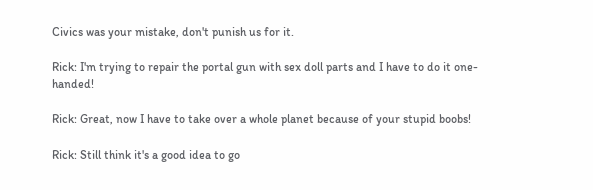Civics was your mistake, don't punish us for it.

Rick: I'm trying to repair the portal gun with sex doll parts and I have to do it one-handed!

Rick: Great, now I have to take over a whole planet because of your stupid boobs!

Rick: Still think it's a good idea to go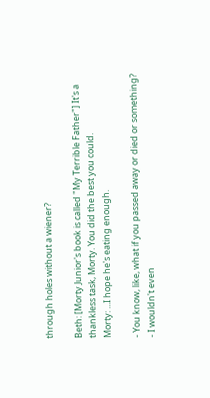through holes without a wiener?

Beth: [Morty Junior's book is called "My Terrible Father"] It's a thankless task, Morty. You did the best you could.
Morty: ...I hope he's eating enough.

- You know, like, what if you passed away or died or something?
- I wouldn't even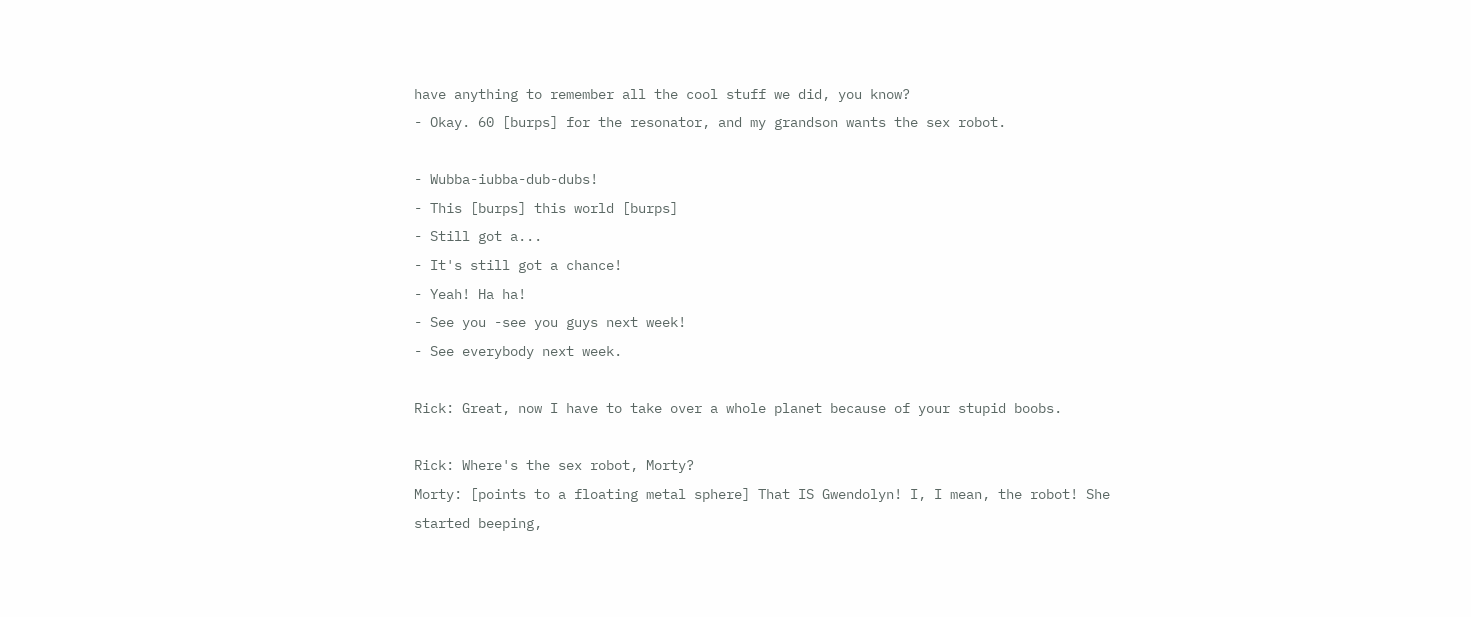have anything to remember all the cool stuff we did, you know?
- Okay. 60 [burps] for the resonator, and my grandson wants the sex robot.

- Wubba-iubba-dub-dubs!
- This [burps] this world [burps]
- Still got a...
- It's still got a chance!
- Yeah! Ha ha!
- See you -see you guys next week!
- See everybody next week.

Rick: Great, now I have to take over a whole planet because of your stupid boobs.

Rick: Where's the sex robot, Morty?
Morty: [points to a floating metal sphere] That IS Gwendolyn! I, I mean, the robot! She started beeping,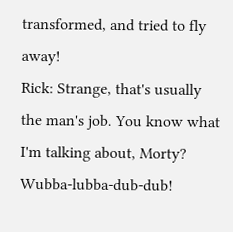transformed, and tried to fly away!
Rick: Strange, that's usually the man's job. You know what I'm talking about, Morty? Wubba-lubba-dub-dub!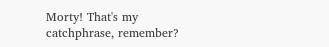Morty! That's my catchphrase, remember?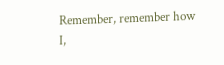Remember, remember how I,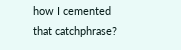how I cemented that catchphrase?